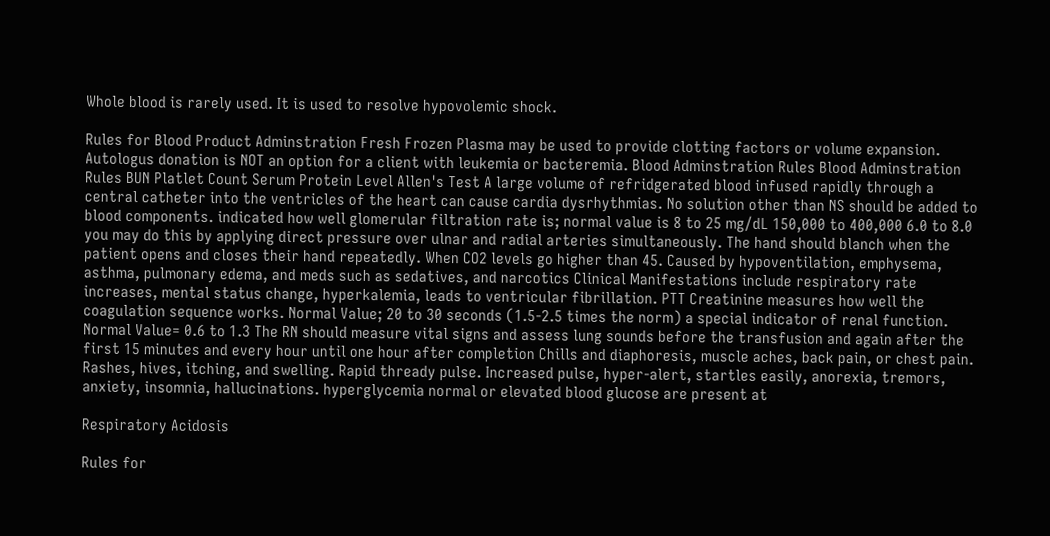Whole blood is rarely used. It is used to resolve hypovolemic shock.

Rules for Blood Product Adminstration Fresh Frozen Plasma may be used to provide clotting factors or volume expansion. Autologus donation is NOT an option for a client with leukemia or bacteremia. Blood Adminstration Rules Blood Adminstration Rules BUN Platlet Count Serum Protein Level Allen's Test A large volume of refridgerated blood infused rapidly through a central catheter into the ventricles of the heart can cause cardia dysrhythmias. No solution other than NS should be added to blood components. indicated how well glomerular filtration rate is; normal value is 8 to 25 mg/dL 150,000 to 400,000 6.0 to 8.0 you may do this by applying direct pressure over ulnar and radial arteries simultaneously. The hand should blanch when the patient opens and closes their hand repeatedly. When CO2 levels go higher than 45. Caused by hypoventilation, emphysema, asthma, pulmonary edema, and meds such as sedatives, and narcotics Clinical Manifestations include respiratory rate increases, mental status change, hyperkalemia, leads to ventricular fibrillation. PTT Creatinine measures how well the coagulation sequence works. Normal Value; 20 to 30 seconds (1.5-2.5 times the norm) a special indicator of renal function. Normal Value= 0.6 to 1.3 The RN should measure vital signs and assess lung sounds before the transfusion and again after the first 15 minutes and every hour until one hour after completion Chills and diaphoresis, muscle aches, back pain, or chest pain. Rashes, hives, itching, and swelling. Rapid thready pulse. Increased pulse, hyper-alert, startles easily, anorexia, tremors, anxiety, insomnia, hallucinations. hyperglycemia normal or elevated blood glucose are present at

Respiratory Acidosis

Rules for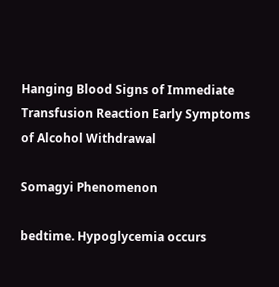Hanging Blood Signs of Immediate Transfusion Reaction Early Symptoms of Alcohol Withdrawal

Somagyi Phenomenon

bedtime. Hypoglycemia occurs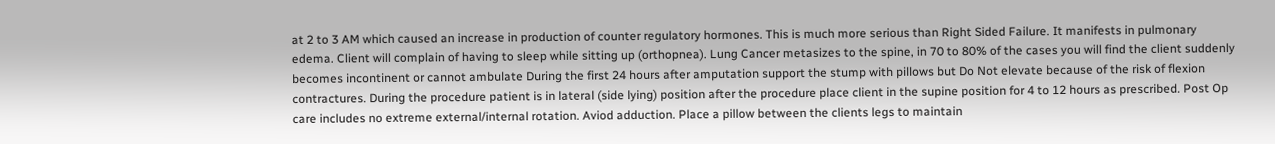at 2 to 3 AM which caused an increase in production of counter regulatory hormones. This is much more serious than Right Sided Failure. It manifests in pulmonary edema. Client will complain of having to sleep while sitting up (orthopnea). Lung Cancer metasizes to the spine, in 70 to 80% of the cases you will find the client suddenly becomes incontinent or cannot ambulate During the first 24 hours after amputation support the stump with pillows but Do Not elevate because of the risk of flexion contractures. During the procedure patient is in lateral (side lying) position after the procedure place client in the supine position for 4 to 12 hours as prescribed. Post Op care includes no extreme external/internal rotation. Aviod adduction. Place a pillow between the clients legs to maintain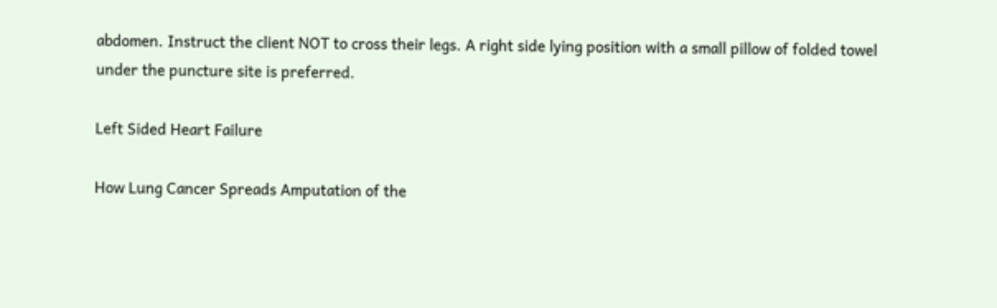abdomen. Instruct the client NOT to cross their legs. A right side lying position with a small pillow of folded towel under the puncture site is preferred.

Left Sided Heart Failure

How Lung Cancer Spreads Amputation of the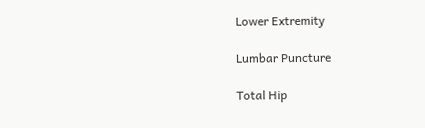Lower Extremity

Lumbar Puncture

Total Hip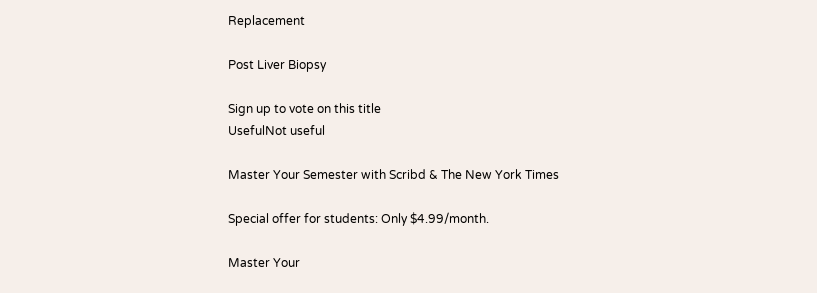Replacement

Post Liver Biopsy

Sign up to vote on this title
UsefulNot useful

Master Your Semester with Scribd & The New York Times

Special offer for students: Only $4.99/month.

Master Your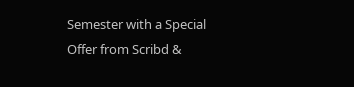Semester with a Special Offer from Scribd &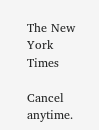The New York Times

Cancel anytime.